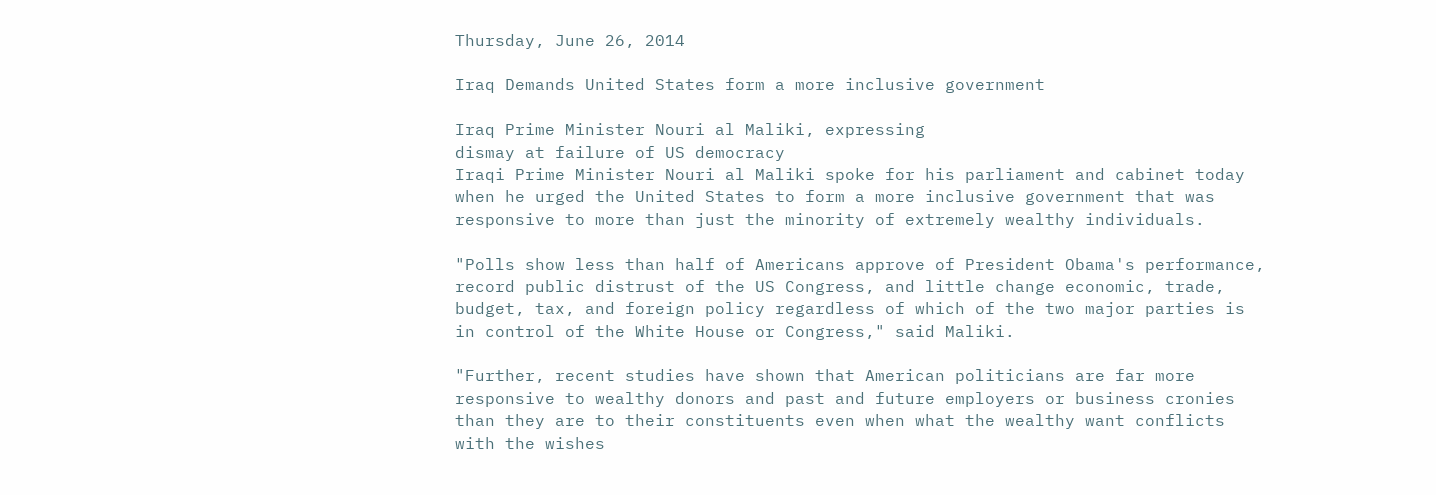Thursday, June 26, 2014

Iraq Demands United States form a more inclusive government

Iraq Prime Minister Nouri al Maliki, expressing
dismay at failure of US democracy
Iraqi Prime Minister Nouri al Maliki spoke for his parliament and cabinet today when he urged the United States to form a more inclusive government that was responsive to more than just the minority of extremely wealthy individuals.

"Polls show less than half of Americans approve of President Obama's performance, record public distrust of the US Congress, and little change economic, trade, budget, tax, and foreign policy regardless of which of the two major parties is in control of the White House or Congress," said Maliki.

"Further, recent studies have shown that American politicians are far more responsive to wealthy donors and past and future employers or business cronies than they are to their constituents even when what the wealthy want conflicts with the wishes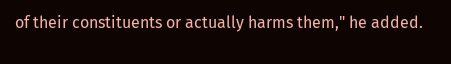of their constituents or actually harms them," he added.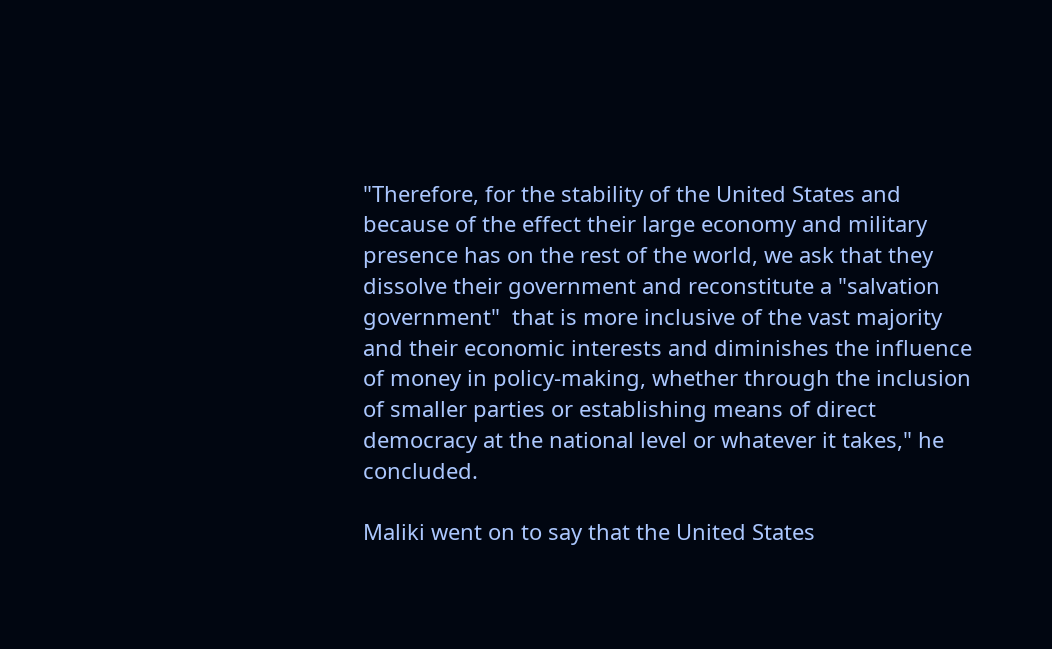"Therefore, for the stability of the United States and because of the effect their large economy and military presence has on the rest of the world, we ask that they dissolve their government and reconstitute a "salvation government"  that is more inclusive of the vast majority and their economic interests and diminishes the influence of money in policy-making, whether through the inclusion of smaller parties or establishing means of direct democracy at the national level or whatever it takes," he concluded.

Maliki went on to say that the United States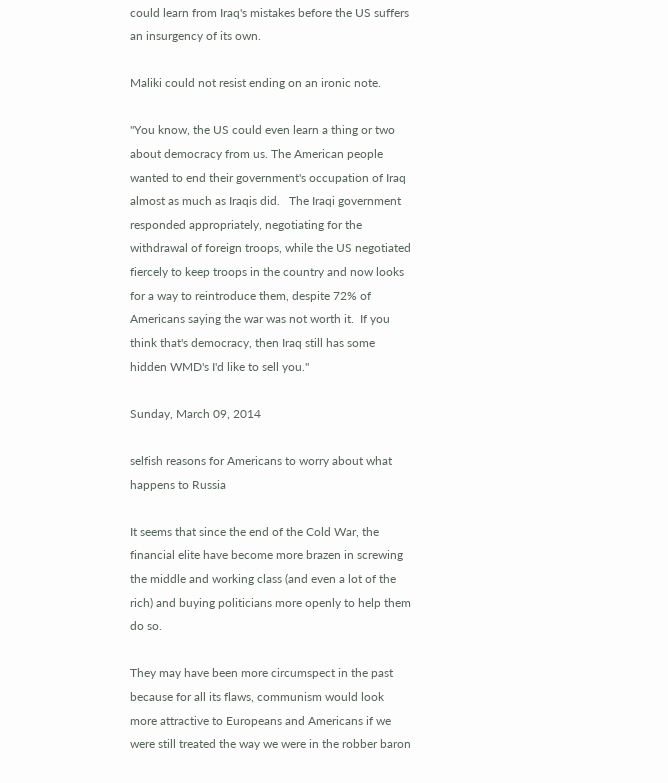could learn from Iraq's mistakes before the US suffers an insurgency of its own.

Maliki could not resist ending on an ironic note.

"You know, the US could even learn a thing or two about democracy from us. The American people wanted to end their government's occupation of Iraq almost as much as Iraqis did.   The Iraqi government responded appropriately, negotiating for the withdrawal of foreign troops, while the US negotiated fiercely to keep troops in the country and now looks for a way to reintroduce them, despite 72% of Americans saying the war was not worth it.  If you think that's democracy, then Iraq still has some hidden WMD's I'd like to sell you."

Sunday, March 09, 2014

selfish reasons for Americans to worry about what happens to Russia

It seems that since the end of the Cold War, the financial elite have become more brazen in screwing the middle and working class (and even a lot of the rich) and buying politicians more openly to help them do so.

They may have been more circumspect in the past because for all its flaws, communism would look more attractive to Europeans and Americans if we were still treated the way we were in the robber baron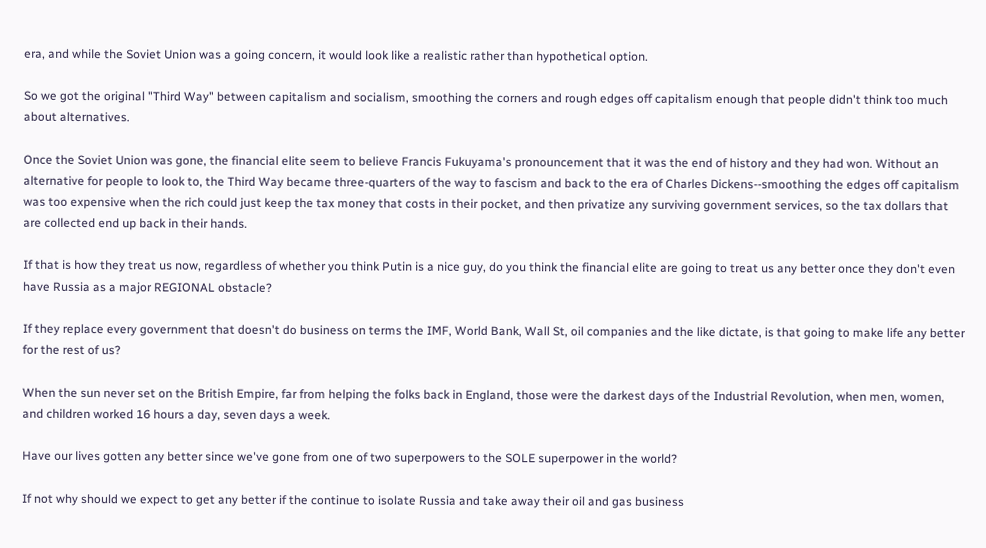era, and while the Soviet Union was a going concern, it would look like a realistic rather than hypothetical option.

So we got the original "Third Way" between capitalism and socialism, smoothing the corners and rough edges off capitalism enough that people didn't think too much about alternatives.

Once the Soviet Union was gone, the financial elite seem to believe Francis Fukuyama's pronouncement that it was the end of history and they had won. Without an alternative for people to look to, the Third Way became three-quarters of the way to fascism and back to the era of Charles Dickens--smoothing the edges off capitalism was too expensive when the rich could just keep the tax money that costs in their pocket, and then privatize any surviving government services, so the tax dollars that are collected end up back in their hands.

If that is how they treat us now, regardless of whether you think Putin is a nice guy, do you think the financial elite are going to treat us any better once they don't even have Russia as a major REGIONAL obstacle?

If they replace every government that doesn't do business on terms the IMF, World Bank, Wall St, oil companies and the like dictate, is that going to make life any better for the rest of us?

When the sun never set on the British Empire, far from helping the folks back in England, those were the darkest days of the Industrial Revolution, when men, women, and children worked 16 hours a day, seven days a week.

Have our lives gotten any better since we've gone from one of two superpowers to the SOLE superpower in the world?

If not why should we expect to get any better if the continue to isolate Russia and take away their oil and gas business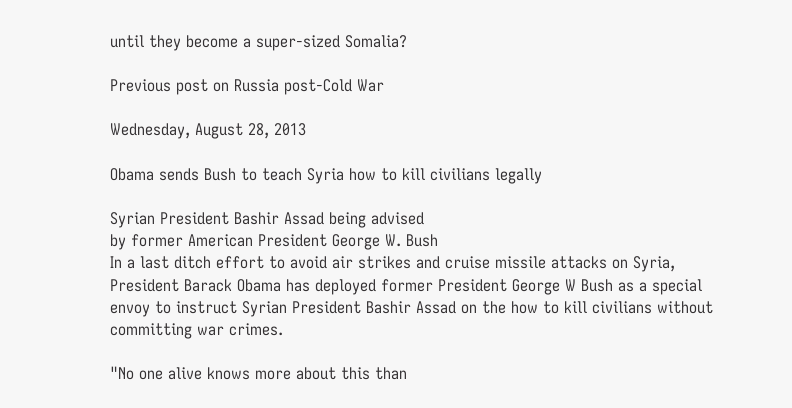until they become a super-sized Somalia?

Previous post on Russia post-Cold War

Wednesday, August 28, 2013

Obama sends Bush to teach Syria how to kill civilians legally

Syrian President Bashir Assad being advised
by former American President George W. Bush
In a last ditch effort to avoid air strikes and cruise missile attacks on Syria,
President Barack Obama has deployed former President George W Bush as a special envoy to instruct Syrian President Bashir Assad on the how to kill civilians without committing war crimes.

"No one alive knows more about this than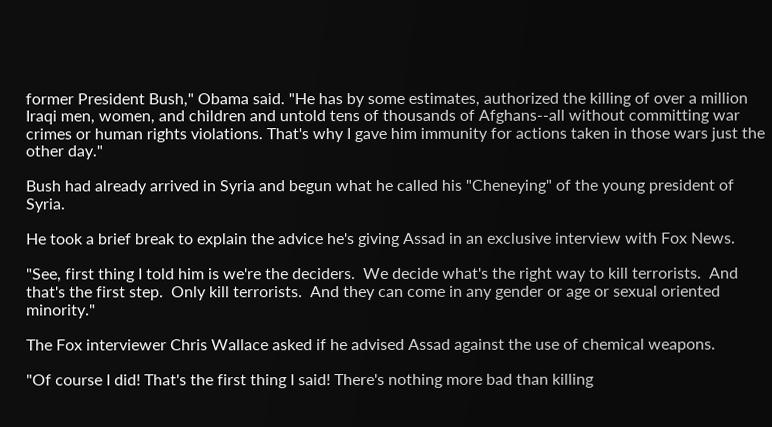former President Bush," Obama said. "He has by some estimates, authorized the killing of over a million Iraqi men, women, and children and untold tens of thousands of Afghans--all without committing war crimes or human rights violations. That's why I gave him immunity for actions taken in those wars just the other day."

Bush had already arrived in Syria and begun what he called his "Cheneying" of the young president of Syria.

He took a brief break to explain the advice he's giving Assad in an exclusive interview with Fox News.

"See, first thing I told him is we're the deciders.  We decide what's the right way to kill terrorists.  And that's the first step.  Only kill terrorists.  And they can come in any gender or age or sexual oriented minority."

The Fox interviewer Chris Wallace asked if he advised Assad against the use of chemical weapons.

"Of course I did! That's the first thing I said! There's nothing more bad than killing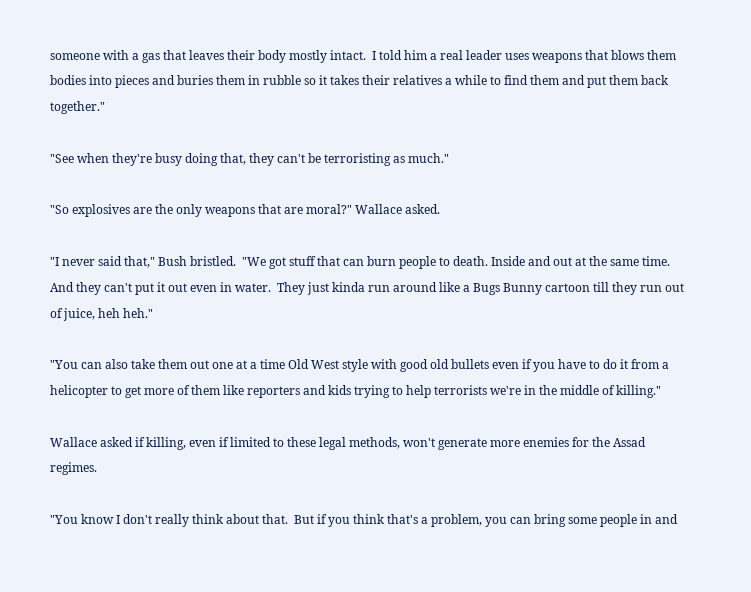someone with a gas that leaves their body mostly intact.  I told him a real leader uses weapons that blows them bodies into pieces and buries them in rubble so it takes their relatives a while to find them and put them back together."

"See when they're busy doing that, they can't be terroristing as much."

"So explosives are the only weapons that are moral?" Wallace asked.

"I never said that," Bush bristled.  "We got stuff that can burn people to death. Inside and out at the same time.  And they can't put it out even in water.  They just kinda run around like a Bugs Bunny cartoon till they run out of juice, heh heh."

"You can also take them out one at a time Old West style with good old bullets even if you have to do it from a helicopter to get more of them like reporters and kids trying to help terrorists we're in the middle of killing."

Wallace asked if killing, even if limited to these legal methods, won't generate more enemies for the Assad regimes.

"You know I don't really think about that.  But if you think that's a problem, you can bring some people in and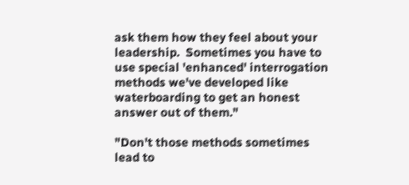ask them how they feel about your leadership.  Sometimes you have to use special 'enhanced' interrogation methods we've developed like waterboarding to get an honest answer out of them."

"Don't those methods sometimes lead to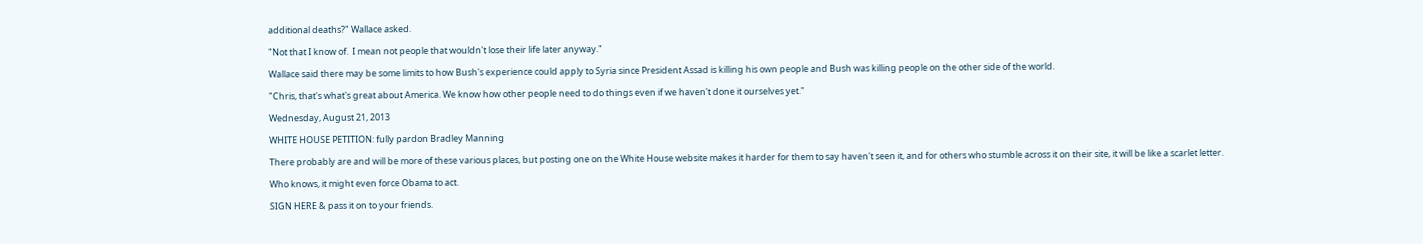additional deaths?" Wallace asked.

"Not that I know of.  I mean not people that wouldn't lose their life later anyway."

Wallace said there may be some limits to how Bush's experience could apply to Syria since President Assad is killing his own people and Bush was killing people on the other side of the world.

"Chris, that's what's great about America. We know how other people need to do things even if we haven't done it ourselves yet."

Wednesday, August 21, 2013

WHITE HOUSE PETITION: fully pardon Bradley Manning

There probably are and will be more of these various places, but posting one on the White House website makes it harder for them to say haven't seen it, and for others who stumble across it on their site, it will be like a scarlet letter.

Who knows, it might even force Obama to act.

SIGN HERE & pass it on to your friends.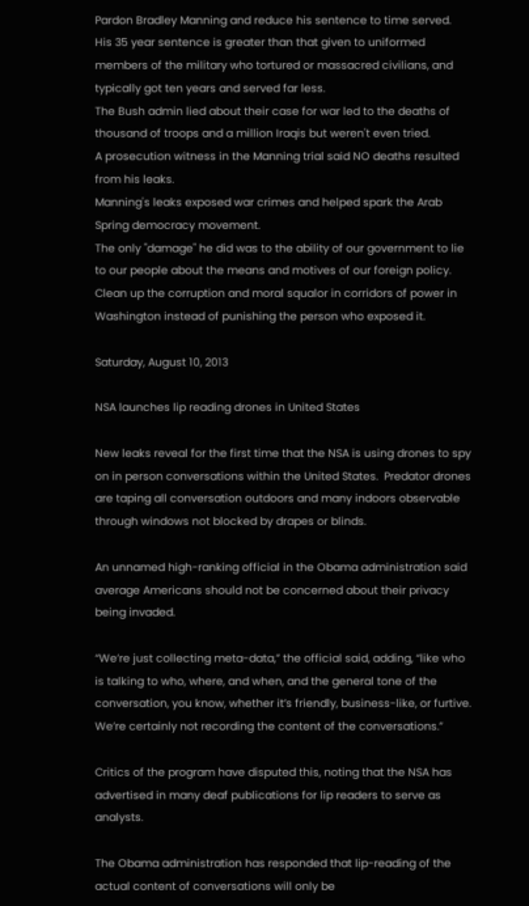Pardon Bradley Manning and reduce his sentence to time served.
His 35 year sentence is greater than that given to uniformed members of the military who tortured or massacred civilians, and typically got ten years and served far less.
The Bush admin lied about their case for war led to the deaths of thousand of troops and a million Iraqis but weren't even tried.
A prosecution witness in the Manning trial said NO deaths resulted from his leaks.
Manning's leaks exposed war crimes and helped spark the Arab Spring democracy movement.
The only "damage" he did was to the ability of our government to lie to our people about the means and motives of our foreign policy.
Clean up the corruption and moral squalor in corridors of power in Washington instead of punishing the person who exposed it.

Saturday, August 10, 2013

NSA launches lip reading drones in United States

New leaks reveal for the first time that the NSA is using drones to spy on in person conversations within the United States.  Predator drones are taping all conversation outdoors and many indoors observable through windows not blocked by drapes or blinds.

An unnamed high-ranking official in the Obama administration said average Americans should not be concerned about their privacy being invaded.

“We’re just collecting meta-data,” the official said, adding, “like who is talking to who, where, and when, and the general tone of the conversation, you know, whether it’s friendly, business-like, or furtive. We’re certainly not recording the content of the conversations.”

Critics of the program have disputed this, noting that the NSA has advertised in many deaf publications for lip readers to serve as analysts.

The Obama administration has responded that lip-reading of the actual content of conversations will only be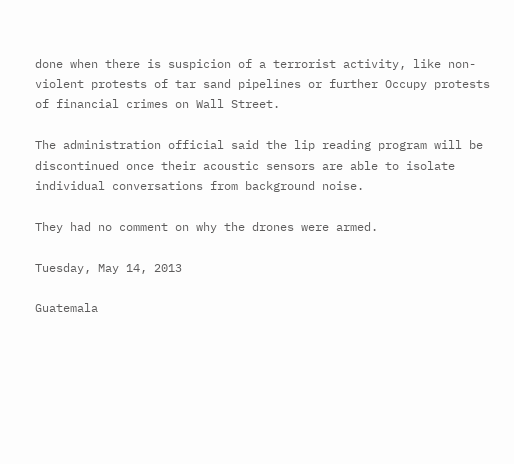done when there is suspicion of a terrorist activity, like non-violent protests of tar sand pipelines or further Occupy protests of financial crimes on Wall Street.

The administration official said the lip reading program will be discontinued once their acoustic sensors are able to isolate individual conversations from background noise.

They had no comment on why the drones were armed.

Tuesday, May 14, 2013

Guatemala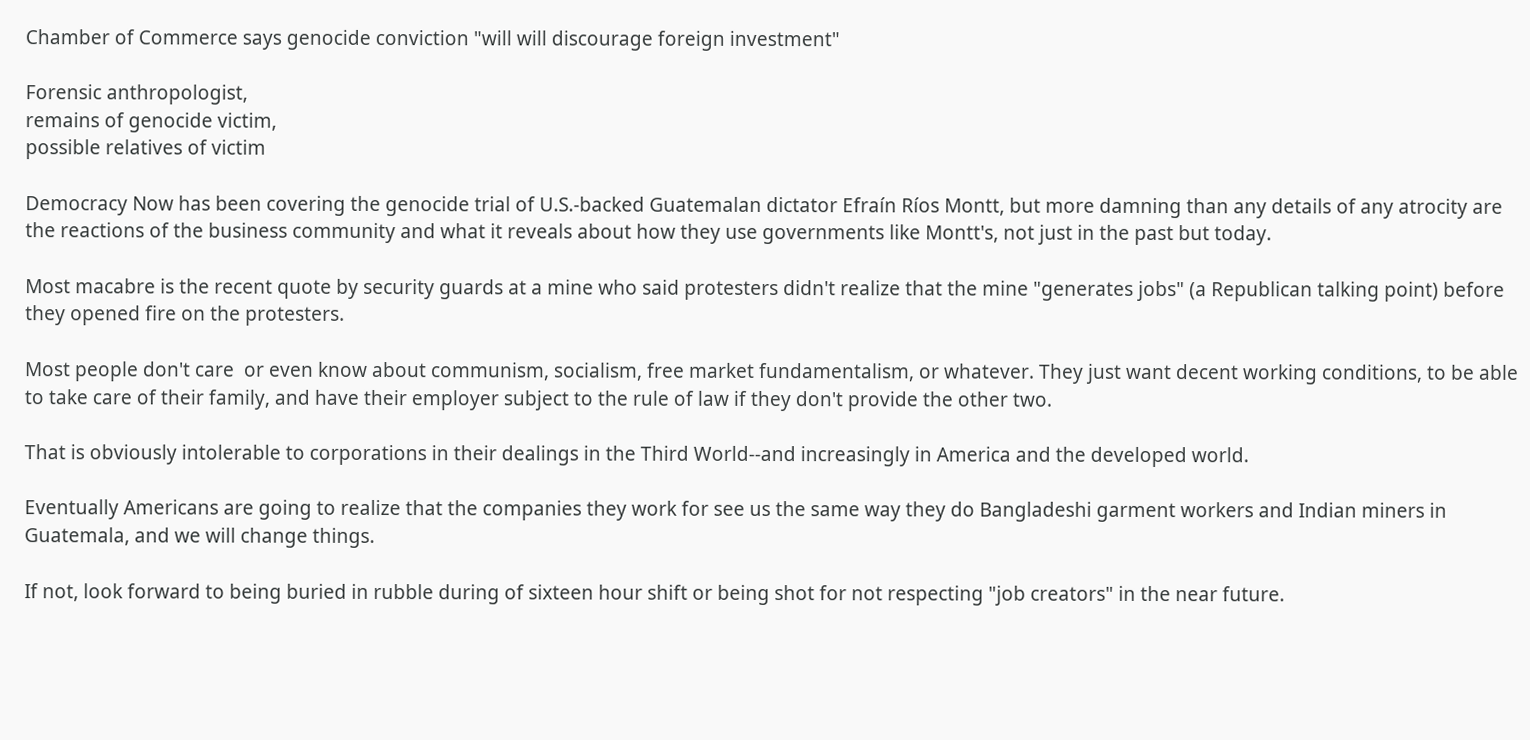Chamber of Commerce says genocide conviction "will will discourage foreign investment"

Forensic anthropologist,
remains of genocide victim,
possible relatives of victim

Democracy Now has been covering the genocide trial of U.S.-backed Guatemalan dictator Efraín Ríos Montt, but more damning than any details of any atrocity are the reactions of the business community and what it reveals about how they use governments like Montt's, not just in the past but today.

Most macabre is the recent quote by security guards at a mine who said protesters didn't realize that the mine "generates jobs" (a Republican talking point) before they opened fire on the protesters.

Most people don't care  or even know about communism, socialism, free market fundamentalism, or whatever. They just want decent working conditions, to be able to take care of their family, and have their employer subject to the rule of law if they don't provide the other two.

That is obviously intolerable to corporations in their dealings in the Third World--and increasingly in America and the developed world.

Eventually Americans are going to realize that the companies they work for see us the same way they do Bangladeshi garment workers and Indian miners in Guatemala, and we will change things.

If not, look forward to being buried in rubble during of sixteen hour shift or being shot for not respecting "job creators" in the near future.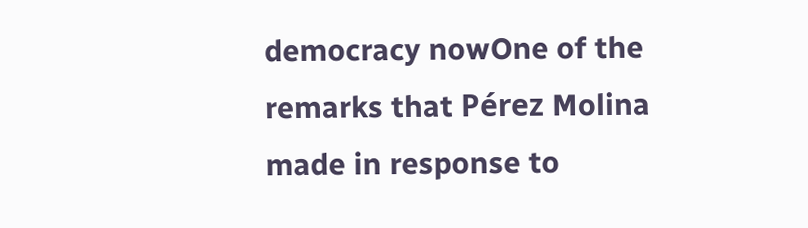democracy nowOne of the remarks that Pérez Molina made in response to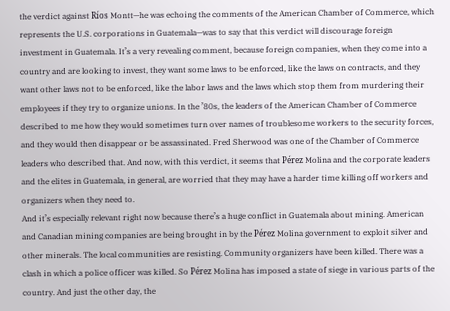the verdict against Ríos Montt—he was echoing the comments of the American Chamber of Commerce, which represents the U.S. corporations in Guatemala—was to say that this verdict will discourage foreign investment in Guatemala. It’s a very revealing comment, because foreign companies, when they come into a country and are looking to invest, they want some laws to be enforced, like the laws on contracts, and they want other laws not to be enforced, like the labor laws and the laws which stop them from murdering their employees if they try to organize unions. In the ’80s, the leaders of the American Chamber of Commerce described to me how they would sometimes turn over names of troublesome workers to the security forces, and they would then disappear or be assassinated. Fred Sherwood was one of the Chamber of Commerce leaders who described that. And now, with this verdict, it seems that Pérez Molina and the corporate leaders and the elites in Guatemala, in general, are worried that they may have a harder time killing off workers and organizers when they need to.
And it’s especially relevant right now because there’s a huge conflict in Guatemala about mining. American and Canadian mining companies are being brought in by the Pérez Molina government to exploit silver and other minerals. The local communities are resisting. Community organizers have been killed. There was a clash in which a police officer was killed. So Pérez Molina has imposed a state of siege in various parts of the country. And just the other day, the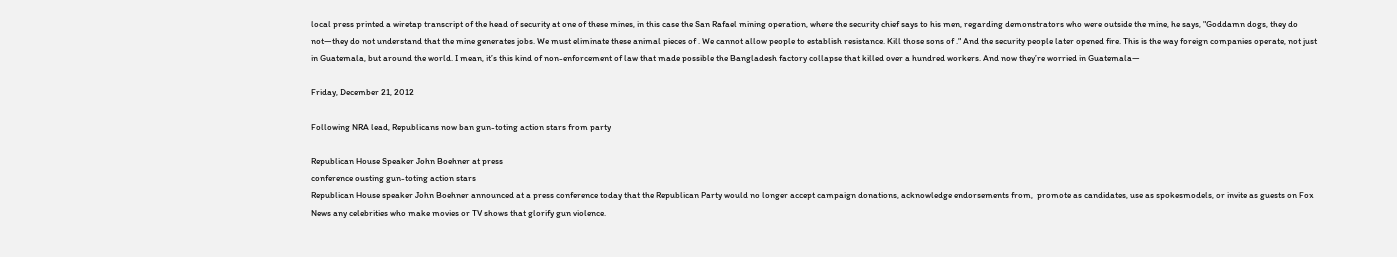local press printed a wiretap transcript of the head of security at one of these mines, in this case the San Rafael mining operation, where the security chief says to his men, regarding demonstrators who were outside the mine, he says, "Goddamn dogs, they do not—they do not understand that the mine generates jobs. We must eliminate these animal pieces of . We cannot allow people to establish resistance. Kill those sons of ." And the security people later opened fire. This is the way foreign companies operate, not just in Guatemala, but around the world. I mean, it’s this kind of non-enforcement of law that made possible the Bangladesh factory collapse that killed over a hundred workers. And now they’re worried in Guatemala—

Friday, December 21, 2012

Following NRA lead, Republicans now ban gun-toting action stars from party

Republican House Speaker John Boehner at press
conference ousting gun-toting action stars
Republican House speaker John Boehner announced at a press conference today that the Republican Party would no longer accept campaign donations, acknowledge endorsements from,  promote as candidates, use as spokesmodels, or invite as guests on Fox News any celebrities who make movies or TV shows that glorify gun violence.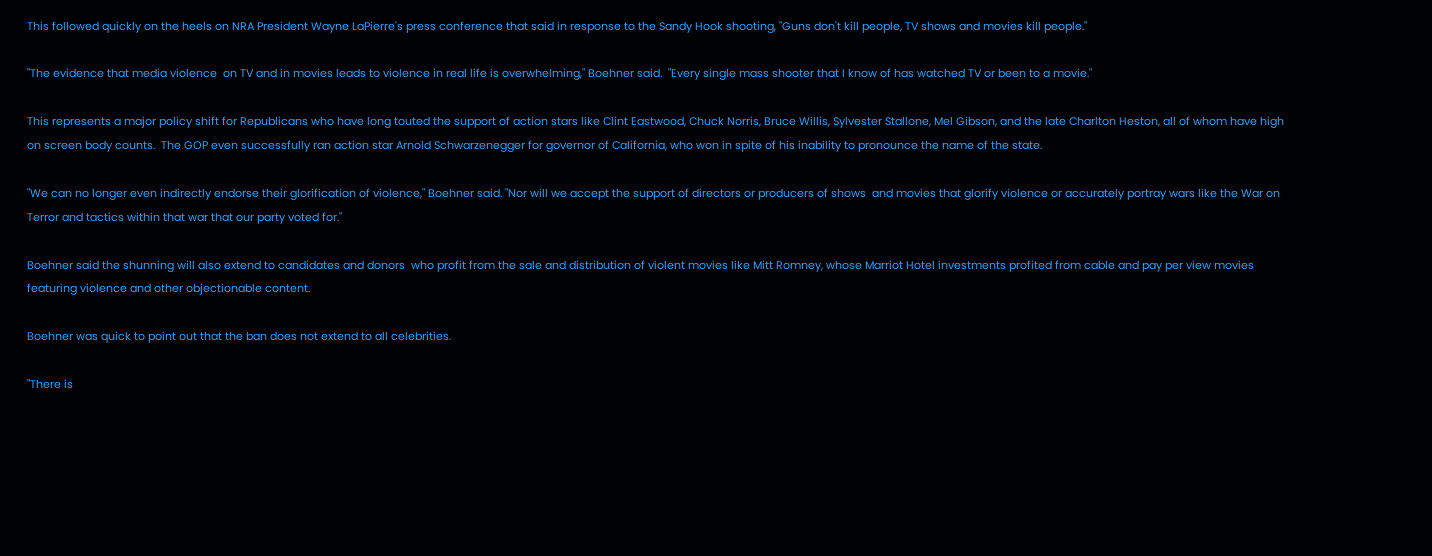This followed quickly on the heels on NRA President Wayne LaPierre's press conference that said in response to the Sandy Hook shooting, "Guns don't kill people, TV shows and movies kill people."

"The evidence that media violence  on TV and in movies leads to violence in real life is overwhelming," Boehner said.  "Every single mass shooter that I know of has watched TV or been to a movie."

This represents a major policy shift for Republicans who have long touted the support of action stars like Clint Eastwood, Chuck Norris, Bruce Willis, Sylvester Stallone, Mel Gibson, and the late Charlton Heston, all of whom have high on screen body counts.  The GOP even successfully ran action star Arnold Schwarzenegger for governor of California, who won in spite of his inability to pronounce the name of the state.

"We can no longer even indirectly endorse their glorification of violence," Boehner said. "Nor will we accept the support of directors or producers of shows  and movies that glorify violence or accurately portray wars like the War on Terror and tactics within that war that our party voted for."

Boehner said the shunning will also extend to candidates and donors  who profit from the sale and distribution of violent movies like Mitt Romney, whose Marriot Hotel investments profited from cable and pay per view movies featuring violence and other objectionable content.

Boehner was quick to point out that the ban does not extend to all celebrities.

"There is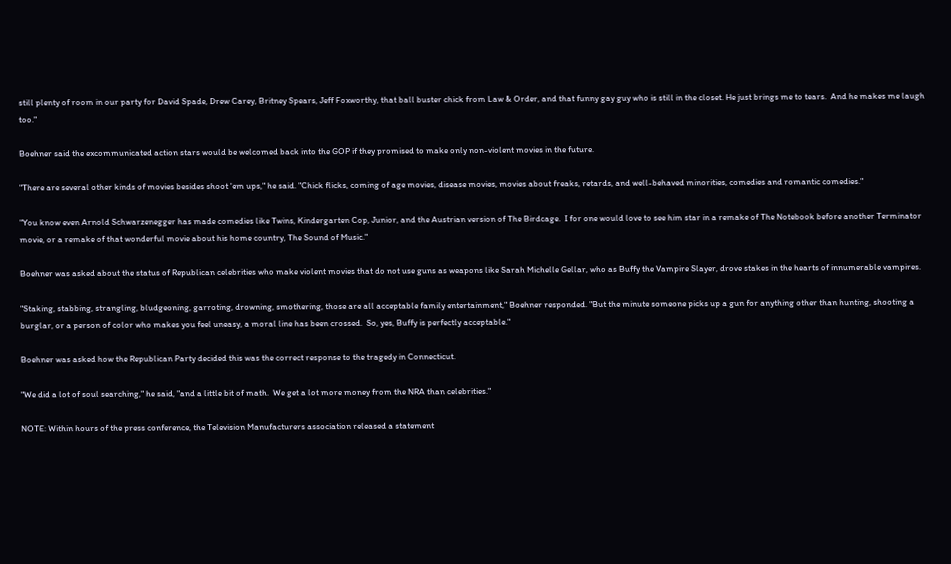still plenty of room in our party for David Spade, Drew Carey, Britney Spears, Jeff Foxworthy, that ball buster chick from Law & Order, and that funny gay guy who is still in the closet. He just brings me to tears.  And he makes me laugh too."

Boehner said the excommunicated action stars would be welcomed back into the GOP if they promised to make only non-violent movies in the future.

"There are several other kinds of movies besides shoot 'em ups," he said. "Chick flicks, coming of age movies, disease movies, movies about freaks, retards, and well-behaved minorities, comedies and romantic comedies."

"You know even Arnold Schwarzenegger has made comedies like Twins, Kindergarten Cop, Junior, and the Austrian version of The Birdcage.  I for one would love to see him star in a remake of The Notebook before another Terminator movie, or a remake of that wonderful movie about his home country, The Sound of Music."

Boehner was asked about the status of Republican celebrities who make violent movies that do not use guns as weapons like Sarah Michelle Gellar, who as Buffy the Vampire Slayer, drove stakes in the hearts of innumerable vampires.

"Staking, stabbing, strangling, bludgeoning, garroting, drowning, smothering, those are all acceptable family entertainment," Boehner responded. "But the minute someone picks up a gun for anything other than hunting, shooting a burglar, or a person of color who makes you feel uneasy, a moral line has been crossed.  So, yes, Buffy is perfectly acceptable."

Boehner was asked how the Republican Party decided this was the correct response to the tragedy in Connecticut.

"We did a lot of soul searching," he said, "and a little bit of math.  We get a lot more money from the NRA than celebrities."

NOTE: Within hours of the press conference, the Television Manufacturers association released a statement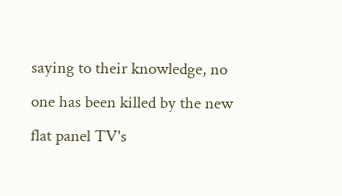saying to their knowledge, no one has been killed by the new flat panel TV's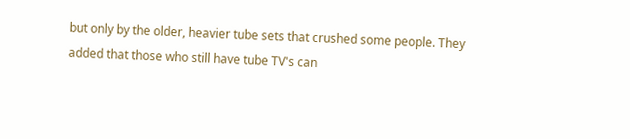but only by the older, heavier tube sets that crushed some people. They added that those who still have tube TV's can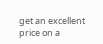get an excellent price on a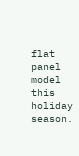flat panel model this holiday season.